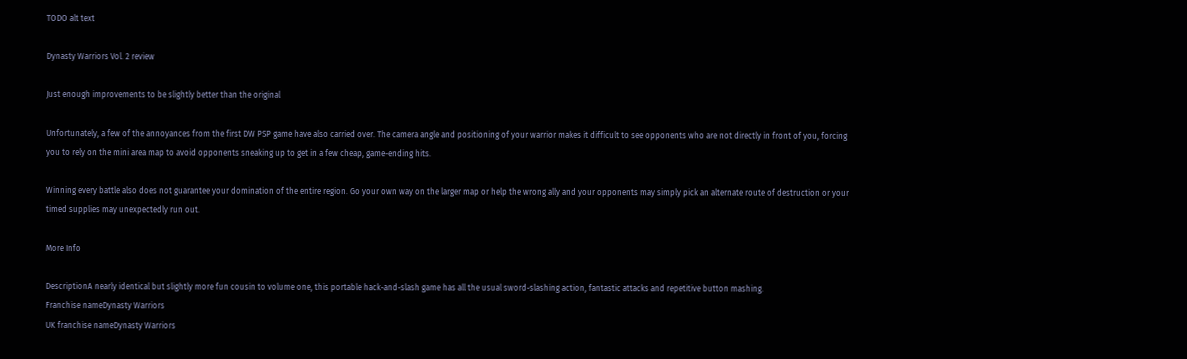TODO alt text

Dynasty Warriors Vol. 2 review

Just enough improvements to be slightly better than the original

Unfortunately, a few of the annoyances from the first DW PSP game have also carried over. The camera angle and positioning of your warrior makes it difficult to see opponents who are not directly in front of you, forcing you to rely on the mini area map to avoid opponents sneaking up to get in a few cheap, game-ending hits.

Winning every battle also does not guarantee your domination of the entire region. Go your own way on the larger map or help the wrong ally and your opponents may simply pick an alternate route of destruction or your timed supplies may unexpectedly run out.

More Info

DescriptionA nearly identical but slightly more fun cousin to volume one, this portable hack-and-slash game has all the usual sword-slashing action, fantastic attacks and repetitive button mashing.
Franchise nameDynasty Warriors
UK franchise nameDynasty Warriors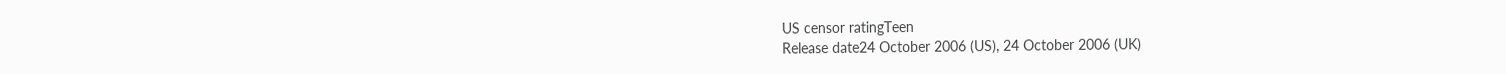US censor ratingTeen
Release date24 October 2006 (US), 24 October 2006 (UK)